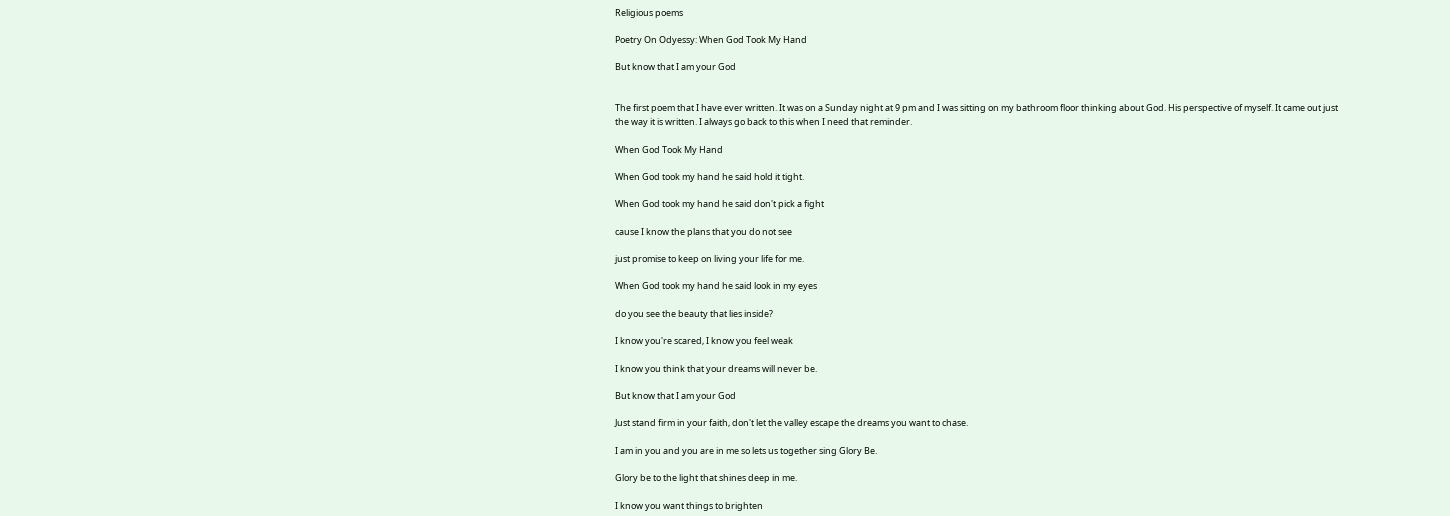Religious poems

Poetry On Odyessy: When God Took My Hand

But know that I am your God


The first poem that I have ever written. It was on a Sunday night at 9 pm and I was sitting on my bathroom floor thinking about God. His perspective of myself. It came out just the way it is written. I always go back to this when I need that reminder.

When God Took My Hand

When God took my hand he said hold it tight.

When God took my hand he said don't pick a fight

cause I know the plans that you do not see

just promise to keep on living your life for me.

When God took my hand he said look in my eyes

do you see the beauty that lies inside?

I know you're scared, I know you feel weak

I know you think that your dreams will never be.

But know that I am your God

Just stand firm in your faith, don't let the valley escape the dreams you want to chase.

I am in you and you are in me so lets us together sing Glory Be.

Glory be to the light that shines deep in me.

I know you want things to brighten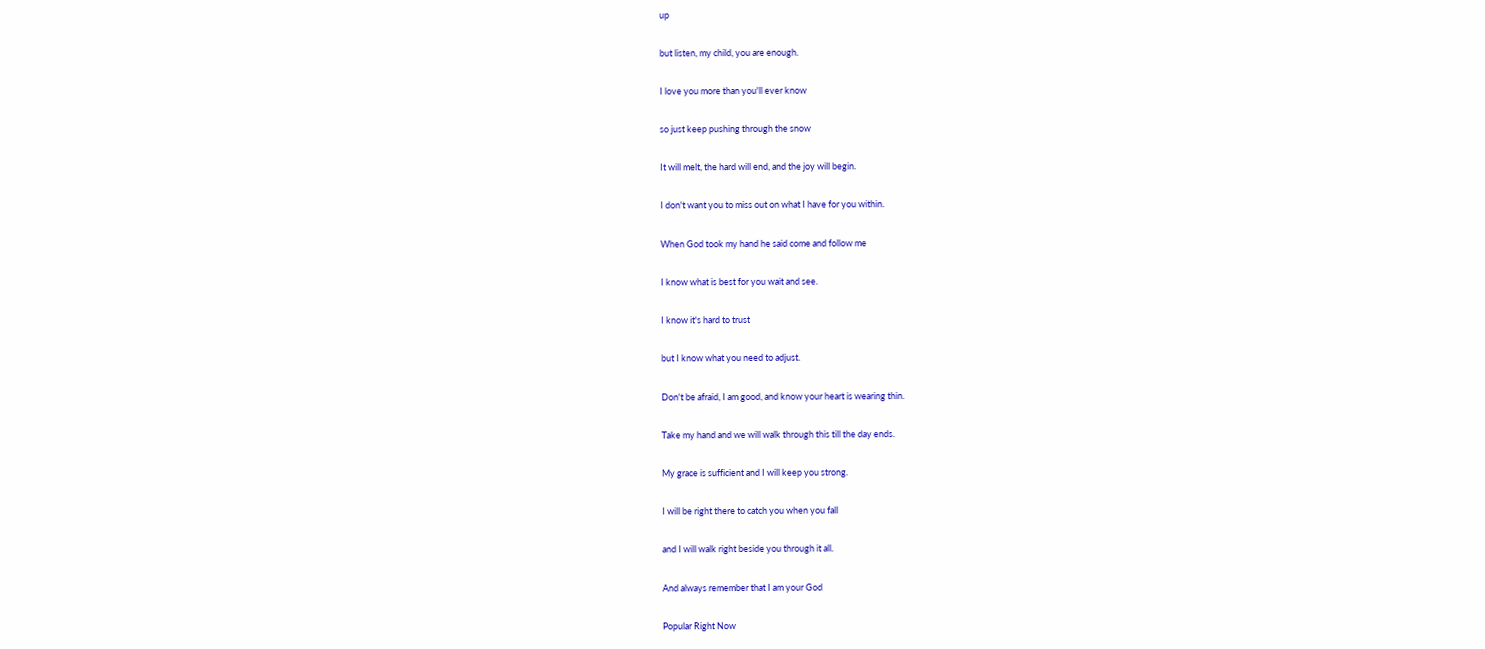up

but listen, my child, you are enough.

I love you more than you'll ever know

so just keep pushing through the snow

It will melt, the hard will end, and the joy will begin.

I don't want you to miss out on what I have for you within.

When God took my hand he said come and follow me

I know what is best for you wait and see.

I know it's hard to trust

but I know what you need to adjust.

Don't be afraid, I am good, and know your heart is wearing thin.

Take my hand and we will walk through this till the day ends.

My grace is sufficient and I will keep you strong.

I will be right there to catch you when you fall

and I will walk right beside you through it all.

And always remember that I am your God

Popular Right Now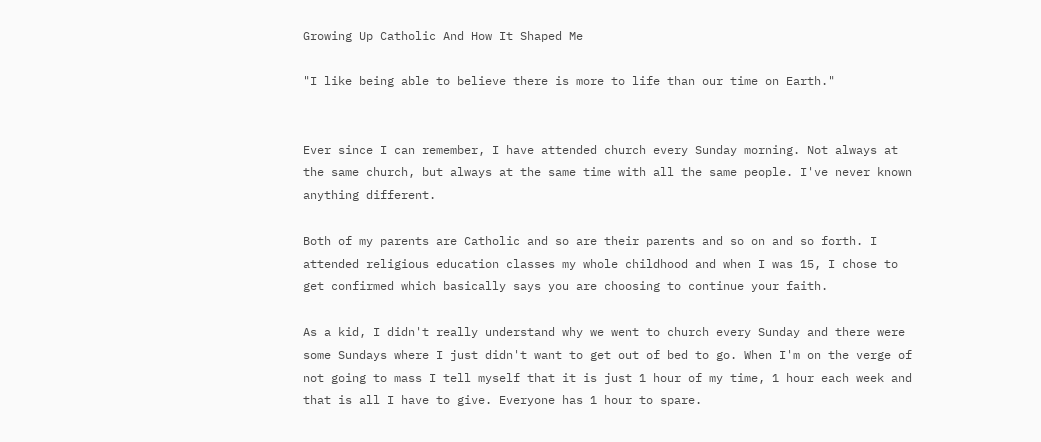Growing Up Catholic And How It Shaped Me

"I like being able to believe there is more to life than our time on Earth."


Ever since I can remember, I have attended church every Sunday morning. Not always at the same church, but always at the same time with all the same people. I've never known anything different.

Both of my parents are Catholic and so are their parents and so on and so forth. I attended religious education classes my whole childhood and when I was 15, I chose to get confirmed which basically says you are choosing to continue your faith.

As a kid, I didn't really understand why we went to church every Sunday and there were some Sundays where I just didn't want to get out of bed to go. When I'm on the verge of not going to mass I tell myself that it is just 1 hour of my time, 1 hour each week and that is all I have to give. Everyone has 1 hour to spare.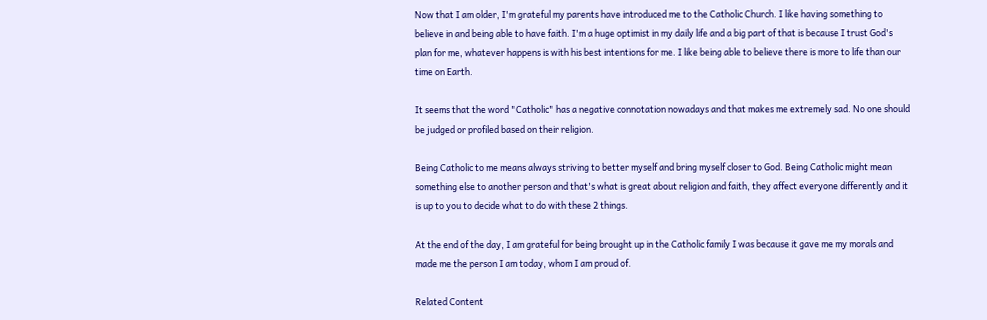Now that I am older, I'm grateful my parents have introduced me to the Catholic Church. I like having something to believe in and being able to have faith. I'm a huge optimist in my daily life and a big part of that is because I trust God's plan for me, whatever happens is with his best intentions for me. I like being able to believe there is more to life than our time on Earth.

It seems that the word "Catholic" has a negative connotation nowadays and that makes me extremely sad. No one should be judged or profiled based on their religion.

Being Catholic to me means always striving to better myself and bring myself closer to God. Being Catholic might mean something else to another person and that's what is great about religion and faith, they affect everyone differently and it is up to you to decide what to do with these 2 things.

At the end of the day, I am grateful for being brought up in the Catholic family I was because it gave me my morals and made me the person I am today, whom I am proud of.

Related Content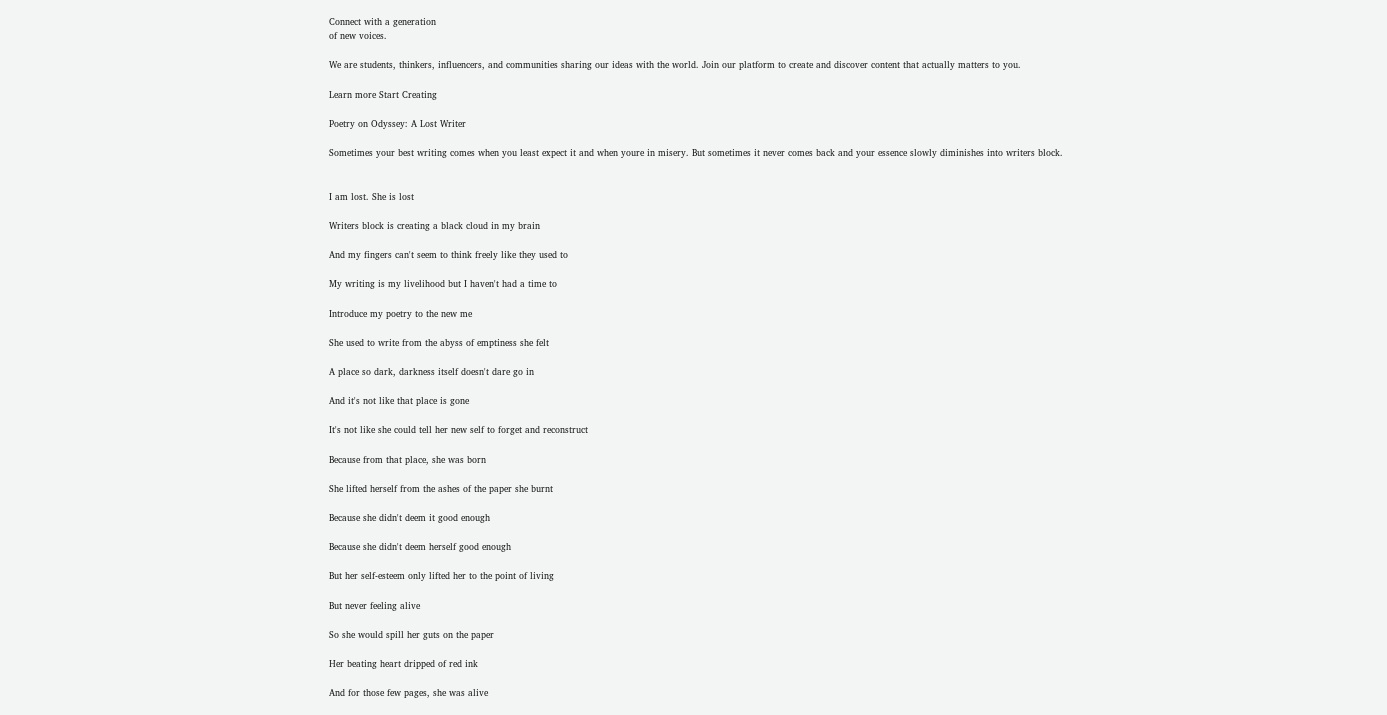Connect with a generation
of new voices.

We are students, thinkers, influencers, and communities sharing our ideas with the world. Join our platform to create and discover content that actually matters to you.

Learn more Start Creating

Poetry on Odyssey: A Lost Writer

Sometimes your best writing comes when you least expect it and when youre in misery. But sometimes it never comes back and your essence slowly diminishes into writers block.


I am lost. She is lost

Writers block is creating a black cloud in my brain

And my fingers can't seem to think freely like they used to

My writing is my livelihood but I haven't had a time to

Introduce my poetry to the new me

She used to write from the abyss of emptiness she felt

A place so dark, darkness itself doesn't dare go in

And it's not like that place is gone

It's not like she could tell her new self to forget and reconstruct

Because from that place, she was born

She lifted herself from the ashes of the paper she burnt

Because she didn't deem it good enough

Because she didn't deem herself good enough

But her self-esteem only lifted her to the point of living

But never feeling alive

So she would spill her guts on the paper

Her beating heart dripped of red ink

And for those few pages, she was alive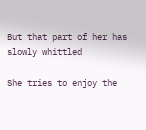But that part of her has slowly whittled

She tries to enjoy the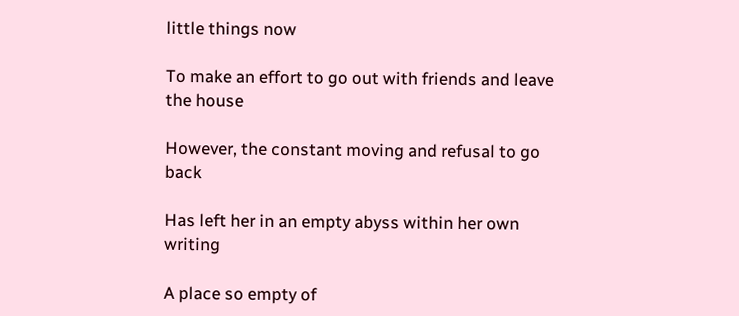little things now

To make an effort to go out with friends and leave the house

However, the constant moving and refusal to go back

Has left her in an empty abyss within her own writing

A place so empty of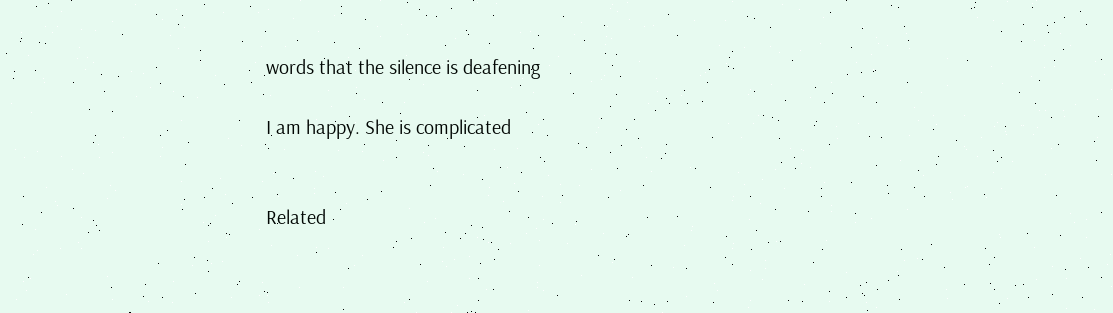words that the silence is deafening

I am happy. She is complicated


Related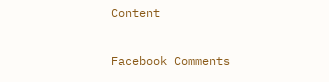Content

Facebook Comments